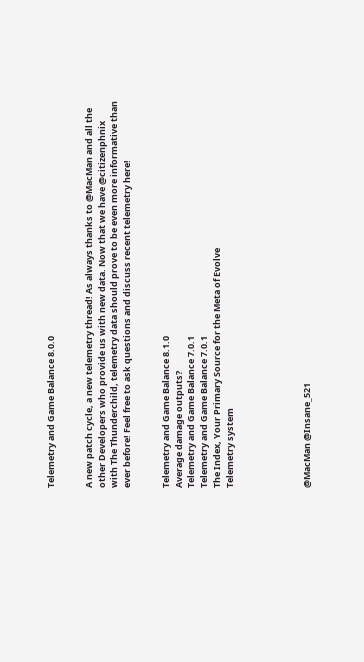Telemetry and Game Balance 8.0.0


A new patch cycle, a new telemetry thread! As always thanks to @MacMan and all the other Developers who provide us with new data. Now that we have @citizenphnix with The Thunderchild, telemetry data should prove to be even more informative than ever before! Feel free to ask questions and discuss recent telemetry here!


Telemetry and Game Balance 8.1.0
Average damage outputs?
Telemetry and Game Balance 7.0.1
Telemetry and Game Balance 7.0.1
The Index, Your Primary Source for the Meta of Evolve
Telemetry system





@MacMan @Insane_521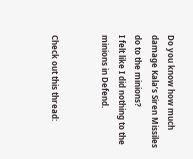Do you know how much damage Kala’s Siren Missiles do to the minions?
I felt like I did nothing to the minions in Defend.


Check out this thread: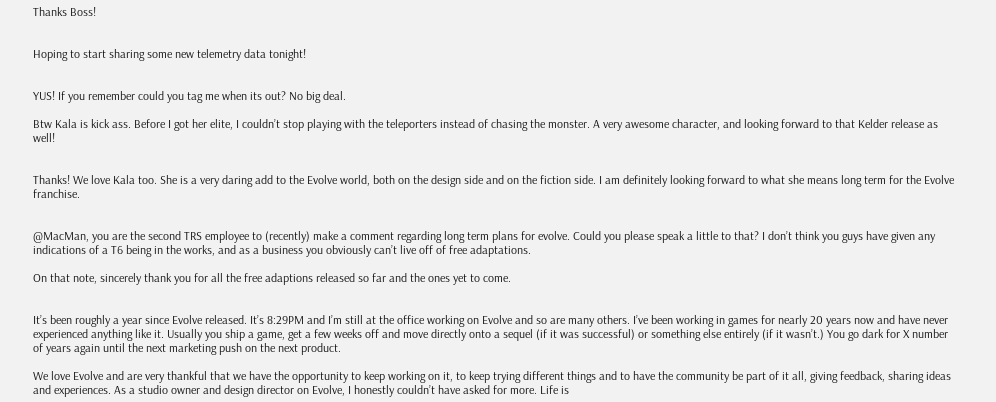Thanks Boss!


Hoping to start sharing some new telemetry data tonight!


YUS! If you remember could you tag me when its out? No big deal.

Btw Kala is kick ass. Before I got her elite, I couldn’t stop playing with the teleporters instead of chasing the monster. A very awesome character, and looking forward to that Kelder release as well!


Thanks! We love Kala too. She is a very daring add to the Evolve world, both on the design side and on the fiction side. I am definitely looking forward to what she means long term for the Evolve franchise.


@MacMan, you are the second TRS employee to (recently) make a comment regarding long term plans for evolve. Could you please speak a little to that? I don’t think you guys have given any indications of a T6 being in the works, and as a business you obviously can’t live off of free adaptations.

On that note, sincerely thank you for all the free adaptions released so far and the ones yet to come.


It’s been roughly a year since Evolve released. It’s 8:29PM and I’m still at the office working on Evolve and so are many others. I’ve been working in games for nearly 20 years now and have never experienced anything like it. Usually you ship a game, get a few weeks off and move directly onto a sequel (if it was successful) or something else entirely (if it wasn’t.) You go dark for X number of years again until the next marketing push on the next product.

We love Evolve and are very thankful that we have the opportunity to keep working on it, to keep trying different things and to have the community be part of it all, giving feedback, sharing ideas and experiences. As a studio owner and design director on Evolve, I honestly couldn’t have asked for more. Life is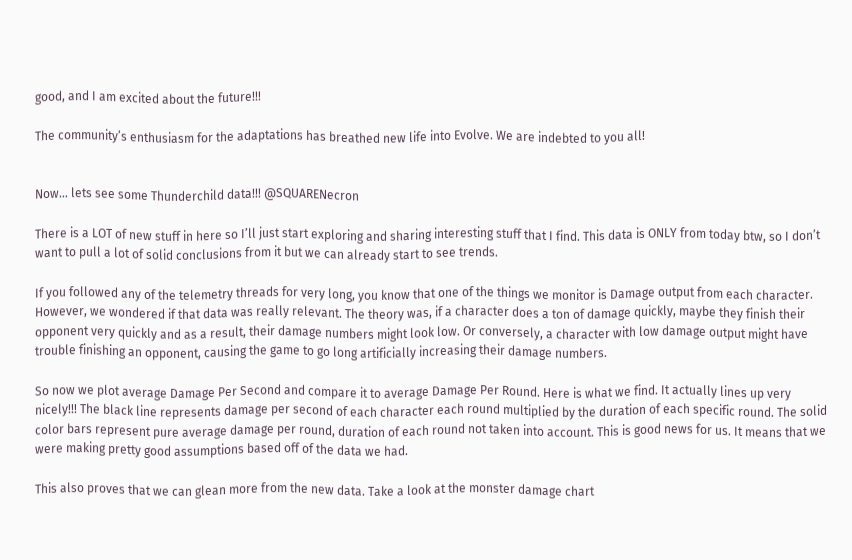good, and I am excited about the future!!!

The community’s enthusiasm for the adaptations has breathed new life into Evolve. We are indebted to you all!


Now… lets see some Thunderchild data!!! @SQUARENecron

There is a LOT of new stuff in here so I’ll just start exploring and sharing interesting stuff that I find. This data is ONLY from today btw, so I don’t want to pull a lot of solid conclusions from it but we can already start to see trends.

If you followed any of the telemetry threads for very long, you know that one of the things we monitor is Damage output from each character. However, we wondered if that data was really relevant. The theory was, if a character does a ton of damage quickly, maybe they finish their opponent very quickly and as a result, their damage numbers might look low. Or conversely, a character with low damage output might have trouble finishing an opponent, causing the game to go long artificially increasing their damage numbers.

So now we plot average Damage Per Second and compare it to average Damage Per Round. Here is what we find. It actually lines up very nicely!!! The black line represents damage per second of each character each round multiplied by the duration of each specific round. The solid color bars represent pure average damage per round, duration of each round not taken into account. This is good news for us. It means that we were making pretty good assumptions based off of the data we had.

This also proves that we can glean more from the new data. Take a look at the monster damage chart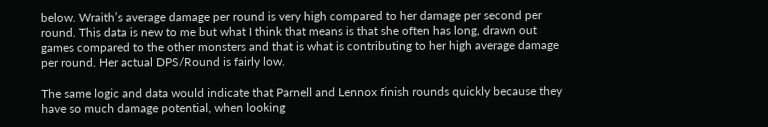below. Wraith’s average damage per round is very high compared to her damage per second per round. This data is new to me but what I think that means is that she often has long, drawn out games compared to the other monsters and that is what is contributing to her high average damage per round. Her actual DPS/Round is fairly low.

The same logic and data would indicate that Parnell and Lennox finish rounds quickly because they have so much damage potential, when looking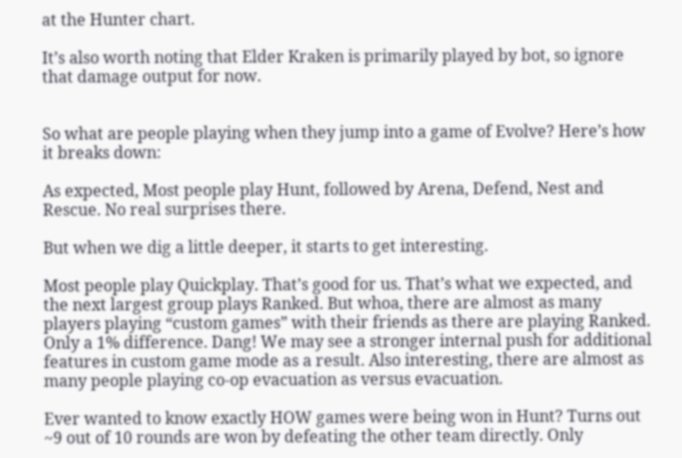at the Hunter chart.

It’s also worth noting that Elder Kraken is primarily played by bot, so ignore that damage output for now.


So what are people playing when they jump into a game of Evolve? Here’s how it breaks down:

As expected, Most people play Hunt, followed by Arena, Defend, Nest and Rescue. No real surprises there.

But when we dig a little deeper, it starts to get interesting.

Most people play Quickplay. That’s good for us. That’s what we expected, and the next largest group plays Ranked. But whoa, there are almost as many players playing “custom games” with their friends as there are playing Ranked. Only a 1% difference. Dang! We may see a stronger internal push for additional features in custom game mode as a result. Also interesting, there are almost as many people playing co-op evacuation as versus evacuation.

Ever wanted to know exactly HOW games were being won in Hunt? Turns out ~9 out of 10 rounds are won by defeating the other team directly. Only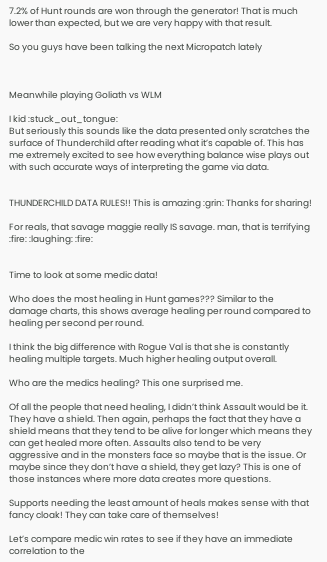7.2% of Hunt rounds are won through the generator! That is much lower than expected, but we are very happy with that result.

So you guys have been talking the next Micropatch lately



Meanwhile playing Goliath vs WLM

I kid :stuck_out_tongue:
But seriously this sounds like the data presented only scratches the surface of Thunderchild after reading what it’s capable of. This has me extremely excited to see how everything balance wise plays out with such accurate ways of interpreting the game via data.


THUNDERCHILD DATA RULES!! This is amazing :grin: Thanks for sharing!

For reals, that savage maggie really IS savage. man, that is terrifying :fire: :laughing: :fire:


Time to look at some medic data!

Who does the most healing in Hunt games??? Similar to the damage charts, this shows average healing per round compared to healing per second per round.

I think the big difference with Rogue Val is that she is constantly healing multiple targets. Much higher healing output overall.

Who are the medics healing? This one surprised me.

Of all the people that need healing, I didn’t think Assault would be it. They have a shield. Then again, perhaps the fact that they have a shield means that they tend to be alive for longer which means they can get healed more often. Assaults also tend to be very aggressive and in the monsters face so maybe that is the issue. Or maybe since they don’t have a shield, they get lazy? This is one of those instances where more data creates more questions.

Supports needing the least amount of heals makes sense with that fancy cloak! They can take care of themselves!

Let’s compare medic win rates to see if they have an immediate correlation to the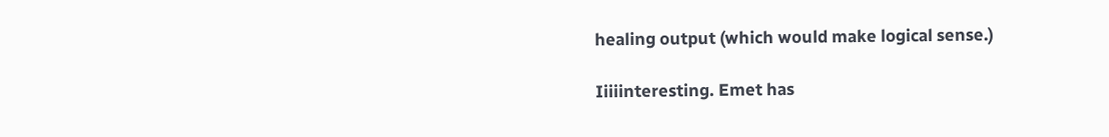healing output (which would make logical sense.)

Iiiiinteresting. Emet has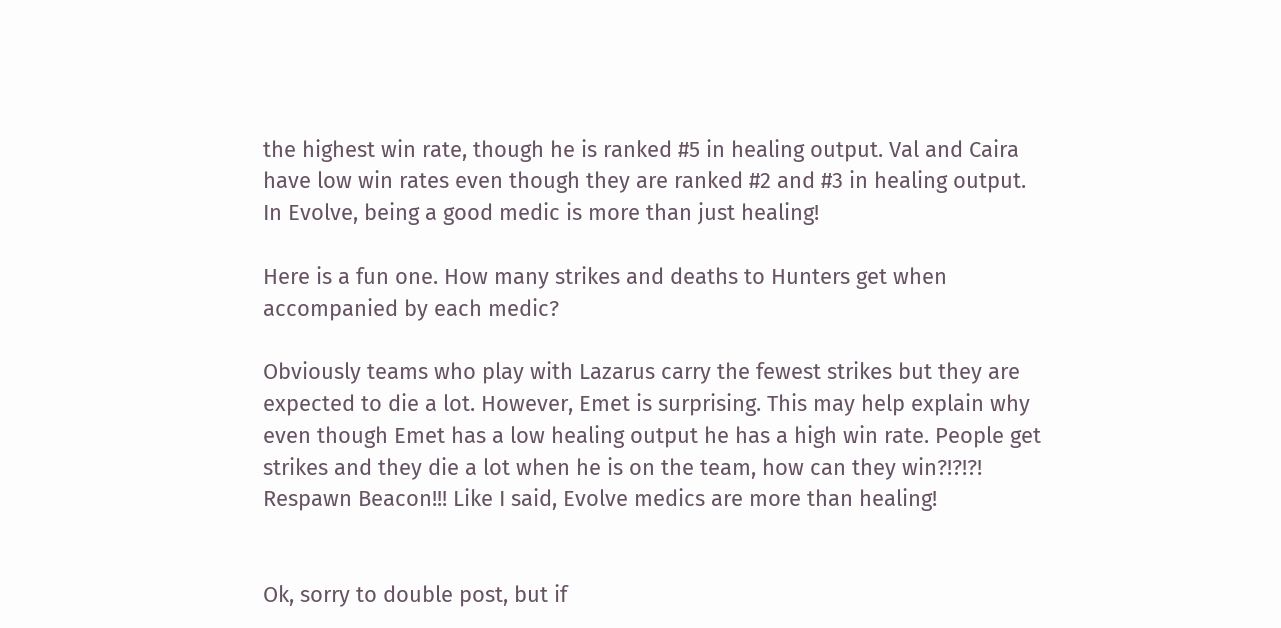the highest win rate, though he is ranked #5 in healing output. Val and Caira have low win rates even though they are ranked #2 and #3 in healing output. In Evolve, being a good medic is more than just healing!

Here is a fun one. How many strikes and deaths to Hunters get when accompanied by each medic?

Obviously teams who play with Lazarus carry the fewest strikes but they are expected to die a lot. However, Emet is surprising. This may help explain why even though Emet has a low healing output he has a high win rate. People get strikes and they die a lot when he is on the team, how can they win?!?!?! Respawn Beacon!!! Like I said, Evolve medics are more than healing!


Ok, sorry to double post, but if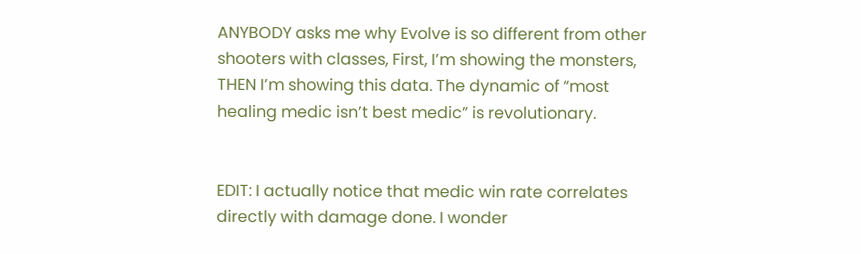ANYBODY asks me why Evolve is so different from other shooters with classes, First, I’m showing the monsters, THEN I’m showing this data. The dynamic of “most healing medic isn’t best medic” is revolutionary.


EDIT: I actually notice that medic win rate correlates directly with damage done. I wonder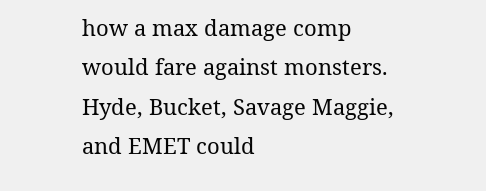how a max damage comp would fare against monsters. Hyde, Bucket, Savage Maggie, and EMET could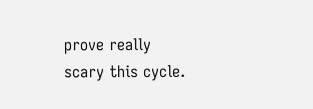prove really scary this cycle.